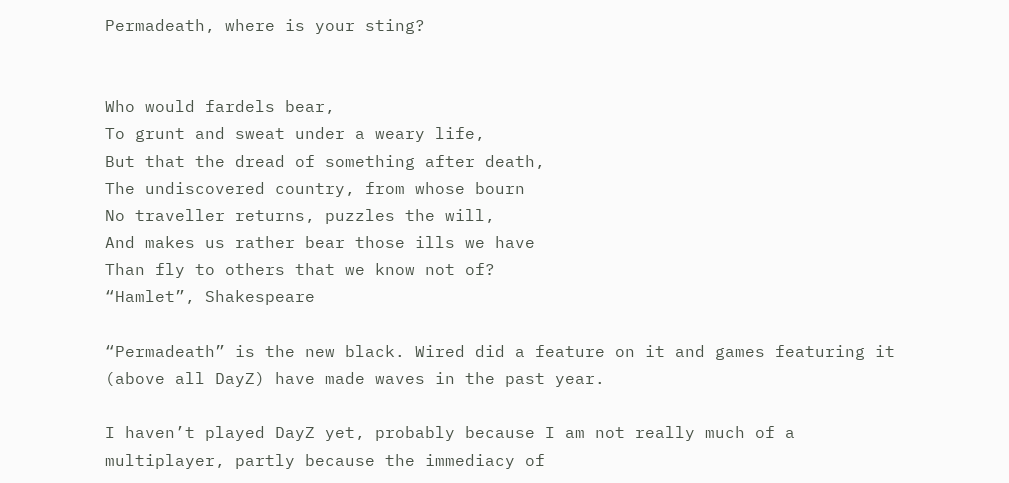Permadeath, where is your sting?


Who would fardels bear,
To grunt and sweat under a weary life,
But that the dread of something after death,
The undiscovered country, from whose bourn
No traveller returns, puzzles the will,
And makes us rather bear those ills we have
Than fly to others that we know not of?
“Hamlet”, Shakespeare

“Permadeath” is the new black. Wired did a feature on it and games featuring it (above all DayZ) have made waves in the past year.

I haven’t played DayZ yet, probably because I am not really much of a multiplayer, partly because the immediacy of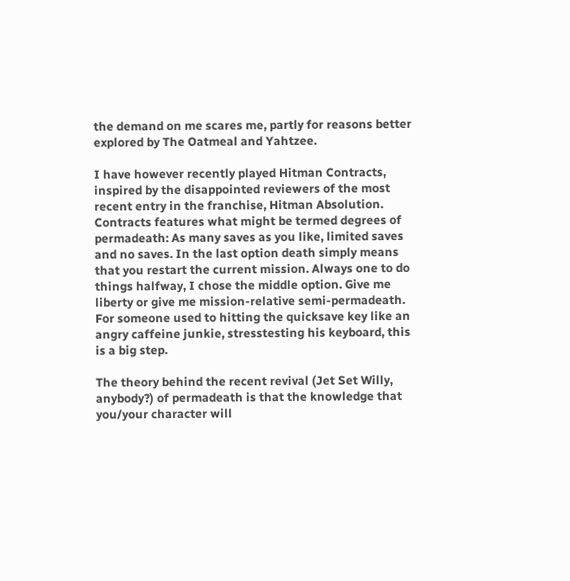the demand on me scares me, partly for reasons better explored by The Oatmeal and Yahtzee.

I have however recently played Hitman Contracts, inspired by the disappointed reviewers of the most recent entry in the franchise, Hitman Absolution. Contracts features what might be termed degrees of permadeath: As many saves as you like, limited saves and no saves. In the last option death simply means that you restart the current mission. Always one to do things halfway, I chose the middle option. Give me liberty or give me mission-relative semi-permadeath. For someone used to hitting the quicksave key like an angry caffeine junkie, stresstesting his keyboard, this is a big step.

The theory behind the recent revival (Jet Set Willy, anybody?) of permadeath is that the knowledge that you/your character will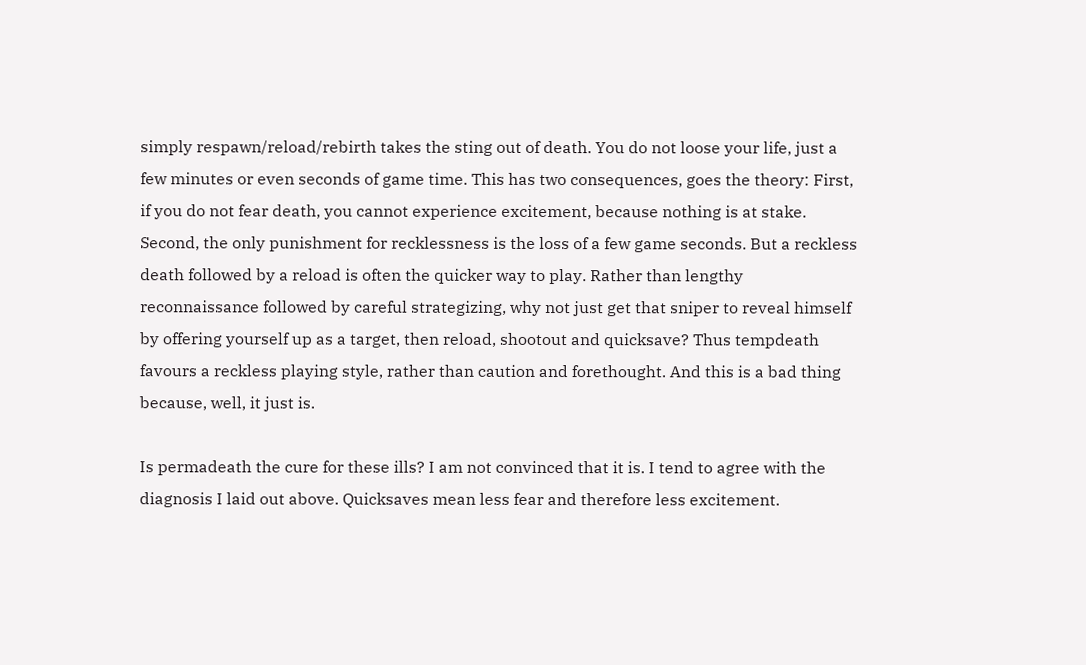simply respawn/reload/rebirth takes the sting out of death. You do not loose your life, just a few minutes or even seconds of game time. This has two consequences, goes the theory: First, if you do not fear death, you cannot experience excitement, because nothing is at stake. Second, the only punishment for recklessness is the loss of a few game seconds. But a reckless death followed by a reload is often the quicker way to play. Rather than lengthy reconnaissance followed by careful strategizing, why not just get that sniper to reveal himself by offering yourself up as a target, then reload, shootout and quicksave? Thus tempdeath favours a reckless playing style, rather than caution and forethought. And this is a bad thing because, well, it just is.

Is permadeath the cure for these ills? I am not convinced that it is. I tend to agree with the diagnosis I laid out above. Quicksaves mean less fear and therefore less excitement.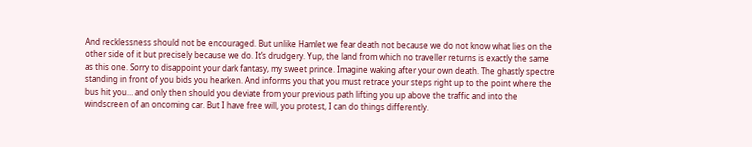And recklessness should not be encouraged. But unlike Hamlet we fear death not because we do not know what lies on the other side of it but precisely because we do. It’s drudgery. Yup, the land from which no traveller returns is exactly the same as this one. Sorry to disappoint your dark fantasy, my sweet prince. Imagine waking after your own death. The ghastly spectre standing in front of you bids you hearken. And informs you that you must retrace your steps right up to the point where the bus hit you… and only then should you deviate from your previous path lifting you up above the traffic and into the windscreen of an oncoming car. But I have free will, you protest, I can do things differently.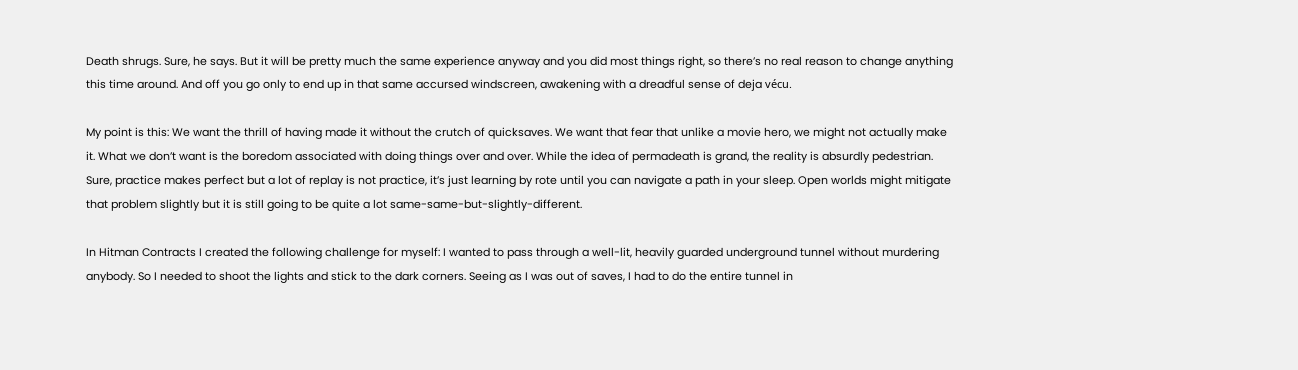Death shrugs. Sure, he says. But it will be pretty much the same experience anyway and you did most things right, so there’s no real reason to change anything this time around. And off you go only to end up in that same accursed windscreen, awakening with a dreadful sense of deja vécu.

My point is this: We want the thrill of having made it without the crutch of quicksaves. We want that fear that unlike a movie hero, we might not actually make it. What we don’t want is the boredom associated with doing things over and over. While the idea of permadeath is grand, the reality is absurdly pedestrian. Sure, practice makes perfect but a lot of replay is not practice, it’s just learning by rote until you can navigate a path in your sleep. Open worlds might mitigate that problem slightly but it is still going to be quite a lot same-same-but-slightly-different.

In Hitman Contracts I created the following challenge for myself: I wanted to pass through a well-lit, heavily guarded underground tunnel without murdering anybody. So I needed to shoot the lights and stick to the dark corners. Seeing as I was out of saves, I had to do the entire tunnel in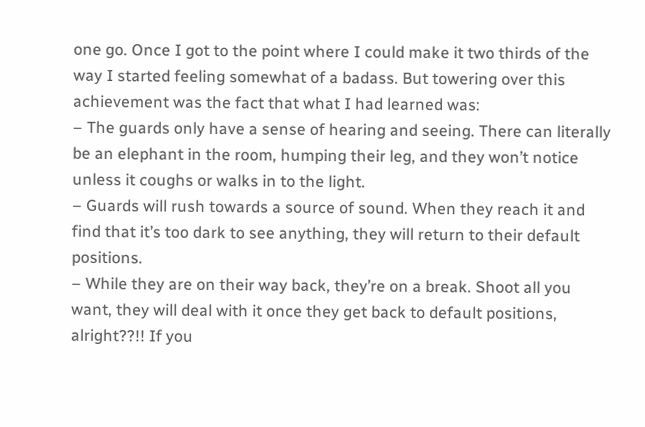one go. Once I got to the point where I could make it two thirds of the way I started feeling somewhat of a badass. But towering over this achievement was the fact that what I had learned was:
– The guards only have a sense of hearing and seeing. There can literally be an elephant in the room, humping their leg, and they won’t notice unless it coughs or walks in to the light.
– Guards will rush towards a source of sound. When they reach it and find that it’s too dark to see anything, they will return to their default positions.
– While they are on their way back, they’re on a break. Shoot all you want, they will deal with it once they get back to default positions, alright??!! If you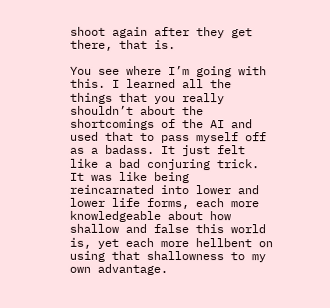shoot again after they get there, that is.

You see where I’m going with this. I learned all the things that you really shouldn’t about the shortcomings of the AI and used that to pass myself off as a badass. It just felt like a bad conjuring trick. It was like being reincarnated into lower and lower life forms, each more knowledgeable about how shallow and false this world is, yet each more hellbent on using that shallowness to my own advantage.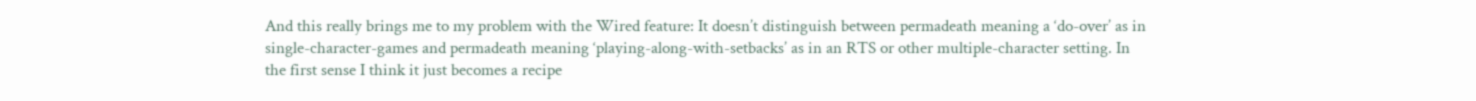And this really brings me to my problem with the Wired feature: It doesn’t distinguish between permadeath meaning a ‘do-over’ as in single-character-games and permadeath meaning ‘playing-along-with-setbacks’ as in an RTS or other multiple-character setting. In the first sense I think it just becomes a recipe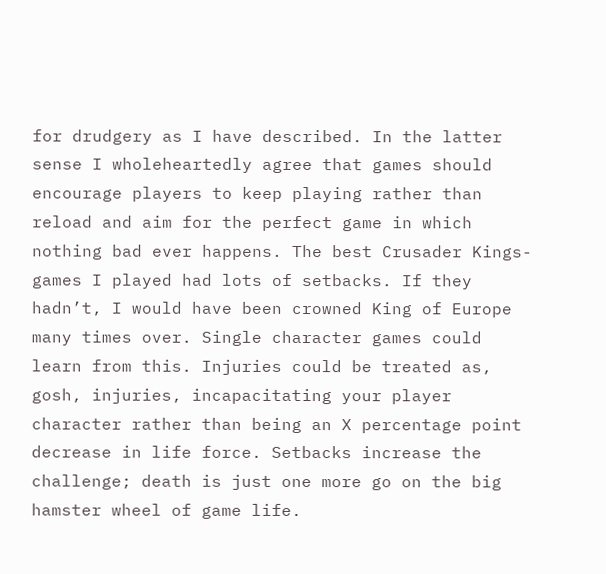for drudgery as I have described. In the latter sense I wholeheartedly agree that games should encourage players to keep playing rather than reload and aim for the perfect game in which nothing bad ever happens. The best Crusader Kings-games I played had lots of setbacks. If they hadn’t, I would have been crowned King of Europe many times over. Single character games could learn from this. Injuries could be treated as, gosh, injuries, incapacitating your player character rather than being an X percentage point decrease in life force. Setbacks increase the challenge; death is just one more go on the big hamster wheel of game life.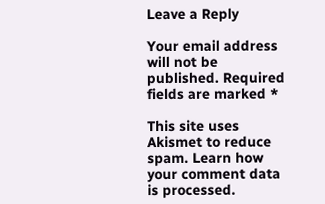Leave a Reply

Your email address will not be published. Required fields are marked *

This site uses Akismet to reduce spam. Learn how your comment data is processed.